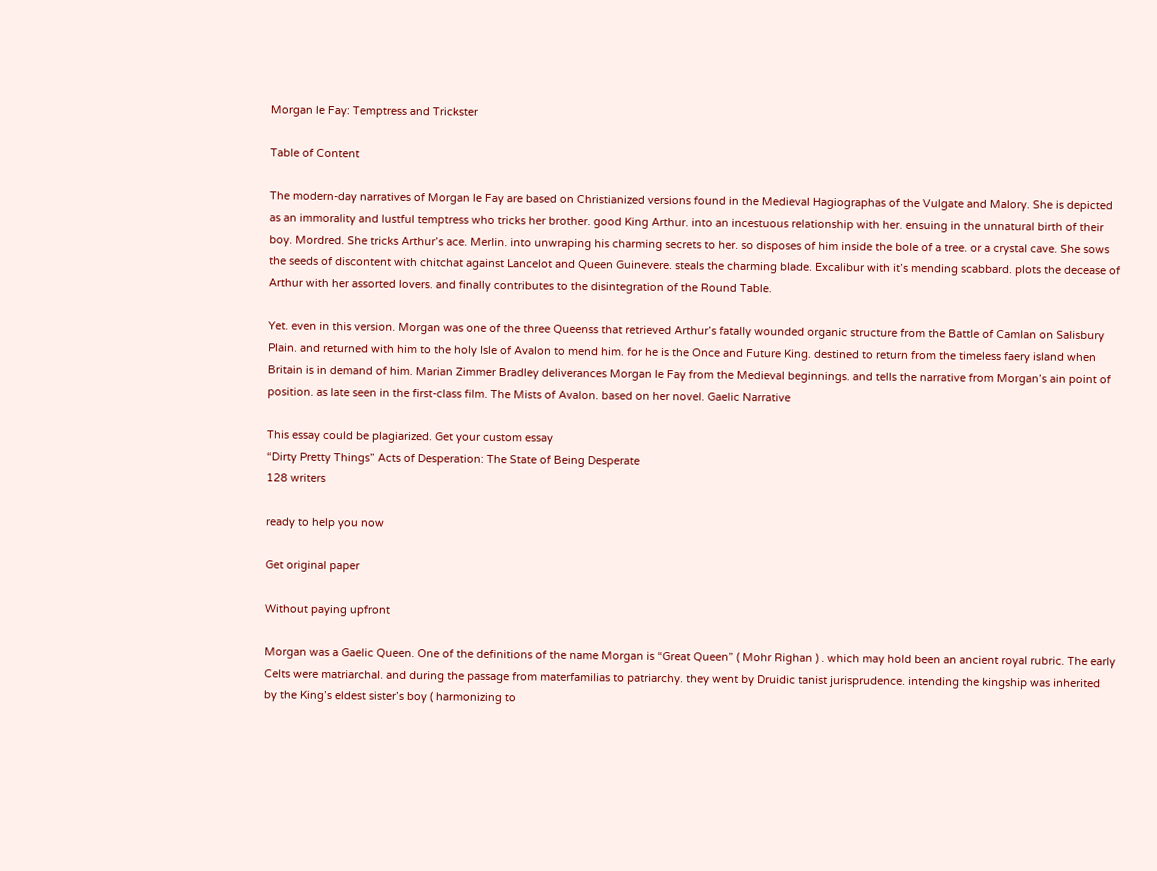Morgan le Fay: Temptress and Trickster

Table of Content

The modern-day narratives of Morgan le Fay are based on Christianized versions found in the Medieval Hagiographas of the Vulgate and Malory. She is depicted as an immorality and lustful temptress who tricks her brother. good King Arthur. into an incestuous relationship with her. ensuing in the unnatural birth of their boy. Mordred. She tricks Arthur’s ace. Merlin. into unwraping his charming secrets to her. so disposes of him inside the bole of a tree. or a crystal cave. She sows the seeds of discontent with chitchat against Lancelot and Queen Guinevere. steals the charming blade. Excalibur with it’s mending scabbard. plots the decease of Arthur with her assorted lovers. and finally contributes to the disintegration of the Round Table.

Yet. even in this version. Morgan was one of the three Queenss that retrieved Arthur’s fatally wounded organic structure from the Battle of Camlan on Salisbury Plain. and returned with him to the holy Isle of Avalon to mend him. for he is the Once and Future King. destined to return from the timeless faery island when Britain is in demand of him. Marian Zimmer Bradley deliverances Morgan le Fay from the Medieval beginnings. and tells the narrative from Morgan’s ain point of position. as late seen in the first-class film. The Mists of Avalon. based on her novel. Gaelic Narrative

This essay could be plagiarized. Get your custom essay
“Dirty Pretty Things” Acts of Desperation: The State of Being Desperate
128 writers

ready to help you now

Get original paper

Without paying upfront

Morgan was a Gaelic Queen. One of the definitions of the name Morgan is “Great Queen” ( Mohr Righan ) . which may hold been an ancient royal rubric. The early Celts were matriarchal. and during the passage from materfamilias to patriarchy. they went by Druidic tanist jurisprudence. intending the kingship was inherited by the King’s eldest sister’s boy ( harmonizing to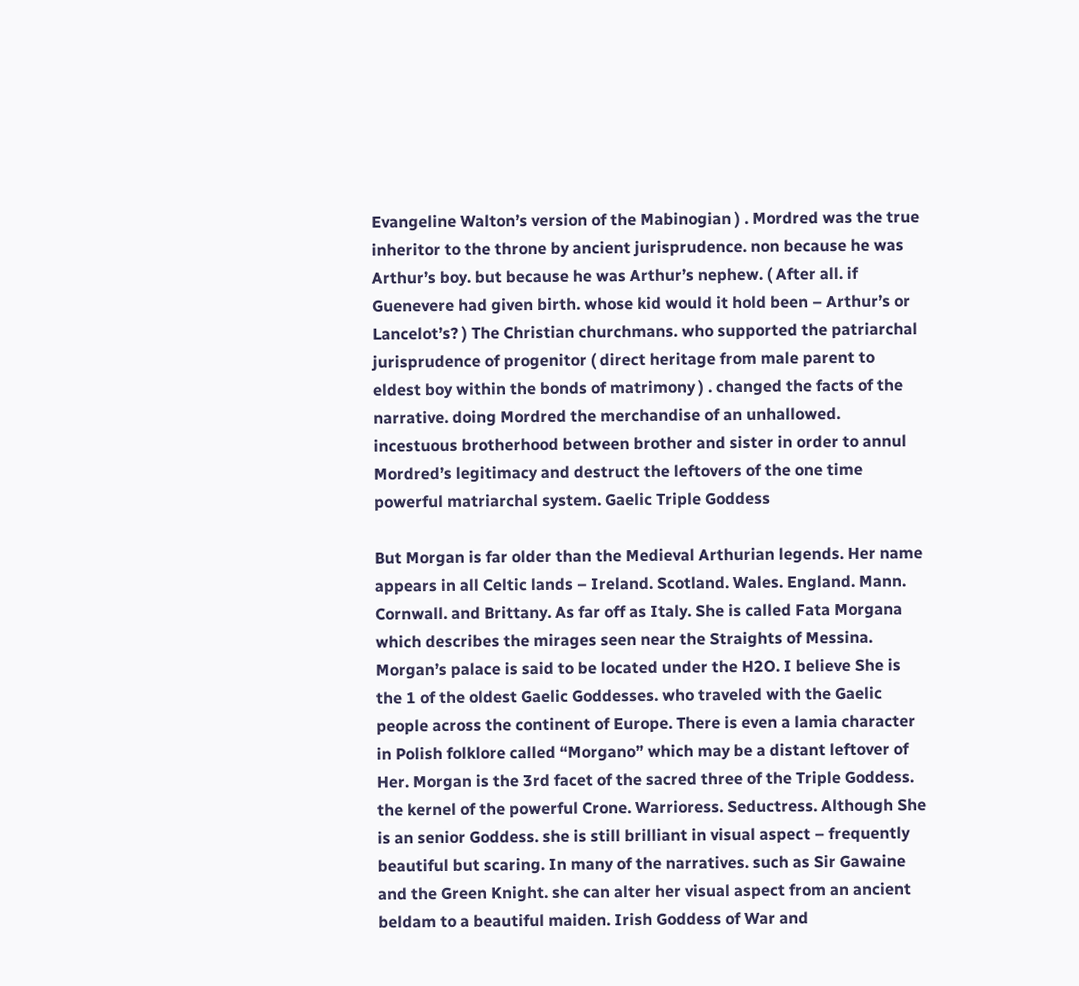Evangeline Walton’s version of the Mabinogian ) . Mordred was the true inheritor to the throne by ancient jurisprudence. non because he was Arthur’s boy. but because he was Arthur’s nephew. ( After all. if Guenevere had given birth. whose kid would it hold been – Arthur’s or Lancelot’s? ) The Christian churchmans. who supported the patriarchal jurisprudence of progenitor ( direct heritage from male parent to eldest boy within the bonds of matrimony ) . changed the facts of the narrative. doing Mordred the merchandise of an unhallowed. incestuous brotherhood between brother and sister in order to annul Mordred’s legitimacy and destruct the leftovers of the one time powerful matriarchal system. Gaelic Triple Goddess

But Morgan is far older than the Medieval Arthurian legends. Her name appears in all Celtic lands – Ireland. Scotland. Wales. England. Mann. Cornwall. and Brittany. As far off as Italy. She is called Fata Morgana which describes the mirages seen near the Straights of Messina. Morgan’s palace is said to be located under the H2O. I believe She is the 1 of the oldest Gaelic Goddesses. who traveled with the Gaelic people across the continent of Europe. There is even a lamia character in Polish folklore called “Morgano” which may be a distant leftover of Her. Morgan is the 3rd facet of the sacred three of the Triple Goddess. the kernel of the powerful Crone. Warrioress. Seductress. Although She is an senior Goddess. she is still brilliant in visual aspect – frequently beautiful but scaring. In many of the narratives. such as Sir Gawaine and the Green Knight. she can alter her visual aspect from an ancient beldam to a beautiful maiden. Irish Goddess of War and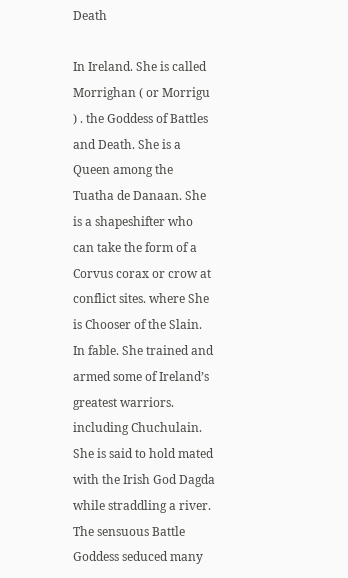Death

In Ireland. She is called Morrighan ( or Morrigu ) . the Goddess of Battles and Death. She is a Queen among the Tuatha de Danaan. She is a shapeshifter who can take the form of a Corvus corax or crow at conflict sites. where She is Chooser of the Slain. In fable. She trained and armed some of Ireland’s greatest warriors. including Chuchulain. She is said to hold mated with the Irish God Dagda while straddling a river. The sensuous Battle Goddess seduced many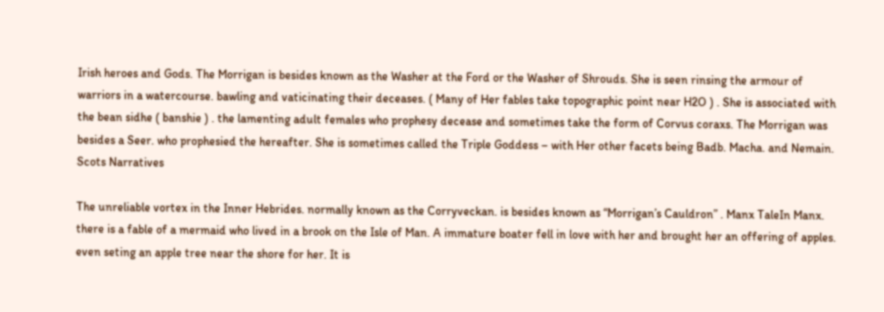Irish heroes and Gods. The Morrigan is besides known as the Washer at the Ford or the Washer of Shrouds. She is seen rinsing the armour of warriors in a watercourse. bawling and vaticinating their deceases. ( Many of Her fables take topographic point near H2O ) . She is associated with the bean sidhe ( banshie ) . the lamenting adult females who prophesy decease and sometimes take the form of Corvus coraxs. The Morrigan was besides a Seer. who prophesied the hereafter. She is sometimes called the Triple Goddess – with Her other facets being Badb. Macha. and Nemain. Scots Narratives

The unreliable vortex in the Inner Hebrides. normally known as the Corryveckan. is besides known as “Morrigan’s Cauldron” . Manx TaleIn Manx. there is a fable of a mermaid who lived in a brook on the Isle of Man. A immature boater fell in love with her and brought her an offering of apples. even seting an apple tree near the shore for her. It is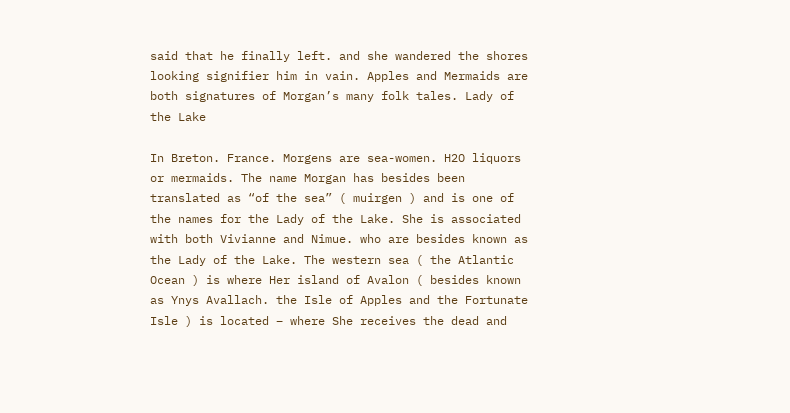said that he finally left. and she wandered the shores looking signifier him in vain. Apples and Mermaids are both signatures of Morgan’s many folk tales. Lady of the Lake

In Breton. France. Morgens are sea-women. H2O liquors or mermaids. The name Morgan has besides been translated as “of the sea” ( muirgen ) and is one of the names for the Lady of the Lake. She is associated with both Vivianne and Nimue. who are besides known as the Lady of the Lake. The western sea ( the Atlantic Ocean ) is where Her island of Avalon ( besides known as Ynys Avallach. the Isle of Apples and the Fortunate Isle ) is located – where She receives the dead and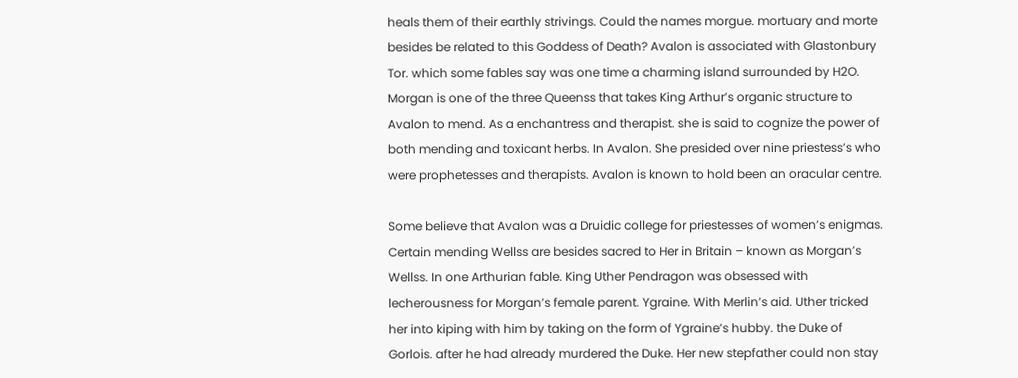heals them of their earthly strivings. Could the names morgue. mortuary and morte besides be related to this Goddess of Death? Avalon is associated with Glastonbury Tor. which some fables say was one time a charming island surrounded by H2O. Morgan is one of the three Queenss that takes King Arthur’s organic structure to Avalon to mend. As a enchantress and therapist. she is said to cognize the power of both mending and toxicant herbs. In Avalon. She presided over nine priestess’s who were prophetesses and therapists. Avalon is known to hold been an oracular centre.

Some believe that Avalon was a Druidic college for priestesses of women’s enigmas. Certain mending Wellss are besides sacred to Her in Britain – known as Morgan’s Wellss. In one Arthurian fable. King Uther Pendragon was obsessed with lecherousness for Morgan’s female parent. Ygraine. With Merlin’s aid. Uther tricked her into kiping with him by taking on the form of Ygraine’s hubby. the Duke of Gorlois. after he had already murdered the Duke. Her new stepfather could non stay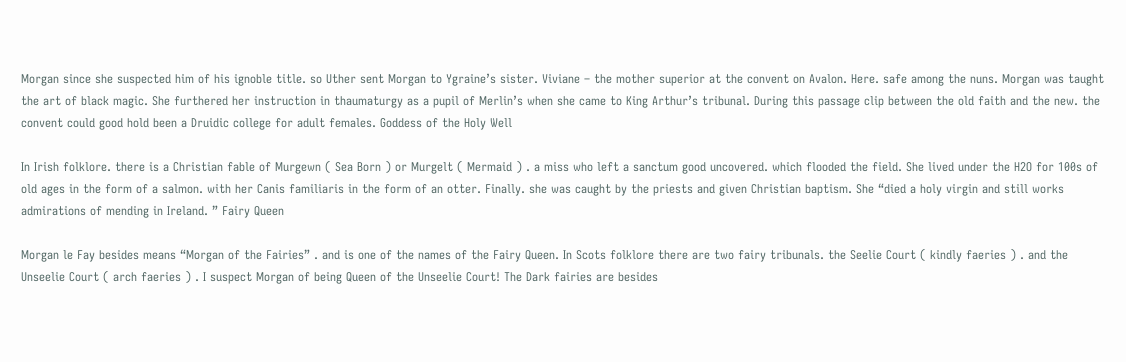Morgan since she suspected him of his ignoble title. so Uther sent Morgan to Ygraine’s sister. Viviane – the mother superior at the convent on Avalon. Here. safe among the nuns. Morgan was taught the art of black magic. She furthered her instruction in thaumaturgy as a pupil of Merlin’s when she came to King Arthur’s tribunal. During this passage clip between the old faith and the new. the convent could good hold been a Druidic college for adult females. Goddess of the Holy Well

In Irish folklore. there is a Christian fable of Murgewn ( Sea Born ) or Murgelt ( Mermaid ) . a miss who left a sanctum good uncovered. which flooded the field. She lived under the H2O for 100s of old ages in the form of a salmon. with her Canis familiaris in the form of an otter. Finally. she was caught by the priests and given Christian baptism. She “died a holy virgin and still works admirations of mending in Ireland. ” Fairy Queen

Morgan le Fay besides means “Morgan of the Fairies” . and is one of the names of the Fairy Queen. In Scots folklore there are two fairy tribunals. the Seelie Court ( kindly faeries ) . and the Unseelie Court ( arch faeries ) . I suspect Morgan of being Queen of the Unseelie Court! The Dark fairies are besides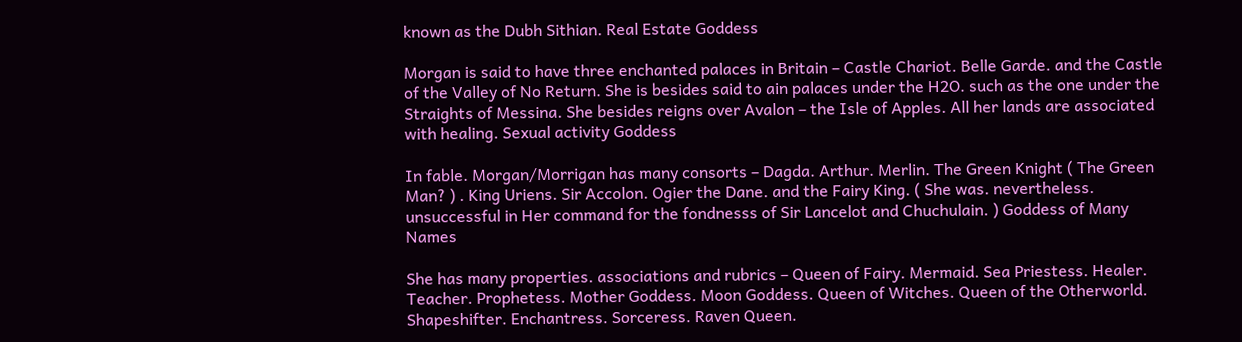known as the Dubh Sithian. Real Estate Goddess

Morgan is said to have three enchanted palaces in Britain – Castle Chariot. Belle Garde. and the Castle of the Valley of No Return. She is besides said to ain palaces under the H2O. such as the one under the Straights of Messina. She besides reigns over Avalon – the Isle of Apples. All her lands are associated with healing. Sexual activity Goddess

In fable. Morgan/Morrigan has many consorts – Dagda. Arthur. Merlin. The Green Knight ( The Green Man? ) . King Uriens. Sir Accolon. Ogier the Dane. and the Fairy King. ( She was. nevertheless. unsuccessful in Her command for the fondnesss of Sir Lancelot and Chuchulain. ) Goddess of Many Names

She has many properties. associations and rubrics – Queen of Fairy. Mermaid. Sea Priestess. Healer. Teacher. Prophetess. Mother Goddess. Moon Goddess. Queen of Witches. Queen of the Otherworld. Shapeshifter. Enchantress. Sorceress. Raven Queen.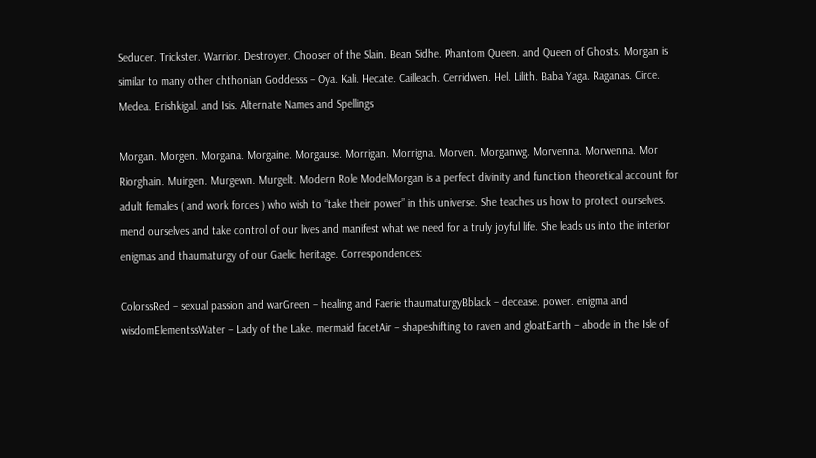Seducer. Trickster. Warrior. Destroyer. Chooser of the Slain. Bean Sidhe. Phantom Queen. and Queen of Ghosts. Morgan is similar to many other chthonian Goddesss – Oya. Kali. Hecate. Cailleach. Cerridwen. Hel. Lilith. Baba Yaga. Raganas. Circe. Medea. Erishkigal. and Isis. Alternate Names and Spellings

Morgan. Morgen. Morgana. Morgaine. Morgause. Morrigan. Morrigna. Morven. Morganwg. Morvenna. Morwenna. Mor Riorghain. Muirgen. Murgewn. Murgelt. Modern Role ModelMorgan is a perfect divinity and function theoretical account for adult females ( and work forces ) who wish to “take their power” in this universe. She teaches us how to protect ourselves. mend ourselves and take control of our lives and manifest what we need for a truly joyful life. She leads us into the interior enigmas and thaumaturgy of our Gaelic heritage. Correspondences:

ColorssRed – sexual passion and warGreen – healing and Faerie thaumaturgyBblack – decease. power. enigma and wisdomElementssWater – Lady of the Lake. mermaid facetAir – shapeshifting to raven and gloatEarth – abode in the Isle of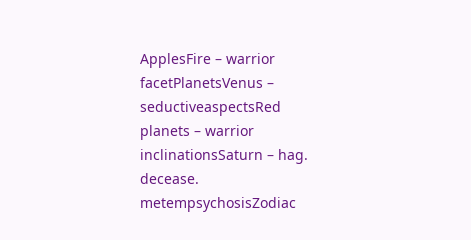ApplesFire – warrior facetPlanetsVenus – seductiveaspectsRed planets – warrior inclinationsSaturn – hag. decease. metempsychosisZodiac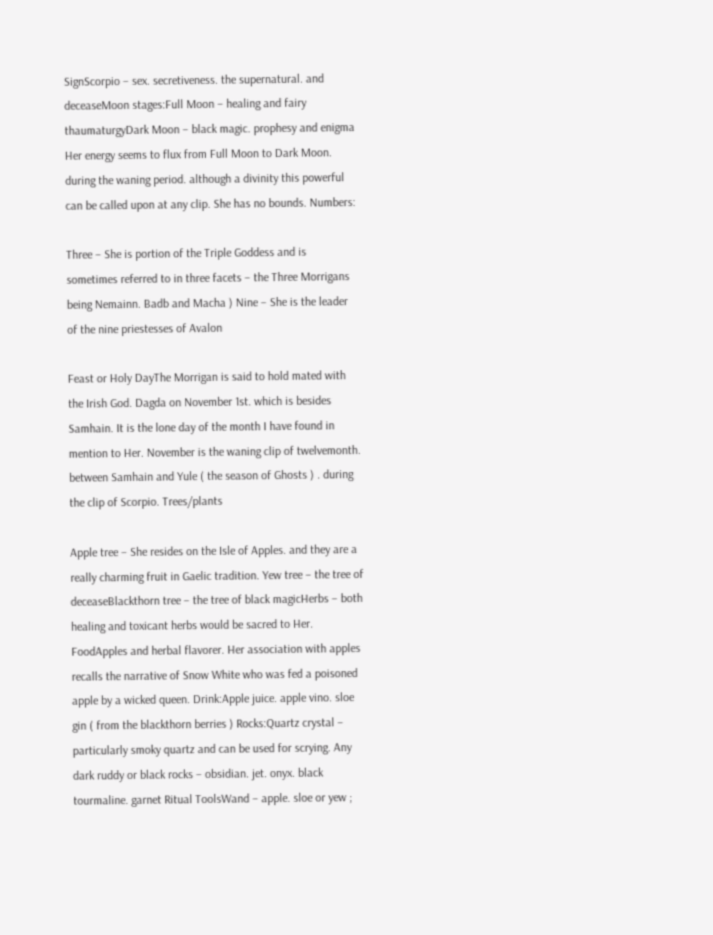SignScorpio – sex. secretiveness. the supernatural. and deceaseMoon stages:Full Moon – healing and fairy thaumaturgyDark Moon – black magic. prophesy and enigma Her energy seems to flux from Full Moon to Dark Moon. during the waning period. although a divinity this powerful can be called upon at any clip. She has no bounds. Numbers:

Three – She is portion of the Triple Goddess and is sometimes referred to in three facets – the Three Morrigans being Nemainn. Badb and Macha ) Nine – She is the leader of the nine priestesses of Avalon

Feast or Holy DayThe Morrigan is said to hold mated with the Irish God. Dagda on November 1st. which is besides Samhain. It is the lone day of the month I have found in mention to Her. November is the waning clip of twelvemonth. between Samhain and Yule ( the season of Ghosts ) . during the clip of Scorpio. Trees/plants

Apple tree – She resides on the Isle of Apples. and they are a really charming fruit in Gaelic tradition. Yew tree – the tree of deceaseBlackthorn tree – the tree of black magicHerbs – both healing and toxicant herbs would be sacred to Her. FoodApples and herbal flavorer. Her association with apples recalls the narrative of Snow White who was fed a poisoned apple by a wicked queen. Drink:Apple juice. apple vino. sloe gin ( from the blackthorn berries ) Rocks:Quartz crystal – particularly smoky quartz and can be used for scrying. Any dark ruddy or black rocks – obsidian. jet. onyx. black tourmaline. garnet Ritual ToolsWand – apple. sloe or yew ;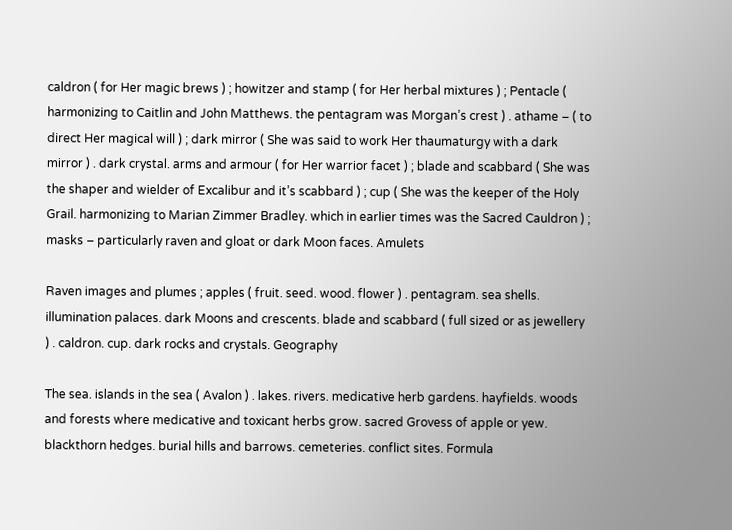caldron ( for Her magic brews ) ; howitzer and stamp ( for Her herbal mixtures ) ; Pentacle ( harmonizing to Caitlin and John Matthews. the pentagram was Morgan’s crest ) . athame – ( to direct Her magical will ) ; dark mirror ( She was said to work Her thaumaturgy with a dark mirror ) . dark crystal. arms and armour ( for Her warrior facet ) ; blade and scabbard ( She was the shaper and wielder of Excalibur and it’s scabbard ) ; cup ( She was the keeper of the Holy Grail. harmonizing to Marian Zimmer Bradley. which in earlier times was the Sacred Cauldron ) ; masks – particularly raven and gloat or dark Moon faces. Amulets

Raven images and plumes ; apples ( fruit. seed. wood. flower ) . pentagram. sea shells. illumination palaces. dark Moons and crescents. blade and scabbard ( full sized or as jewellery ) . caldron. cup. dark rocks and crystals. Geography

The sea. islands in the sea ( Avalon ) . lakes. rivers. medicative herb gardens. hayfields. woods and forests where medicative and toxicant herbs grow. sacred Grovess of apple or yew. blackthorn hedges. burial hills and barrows. cemeteries. conflict sites. Formula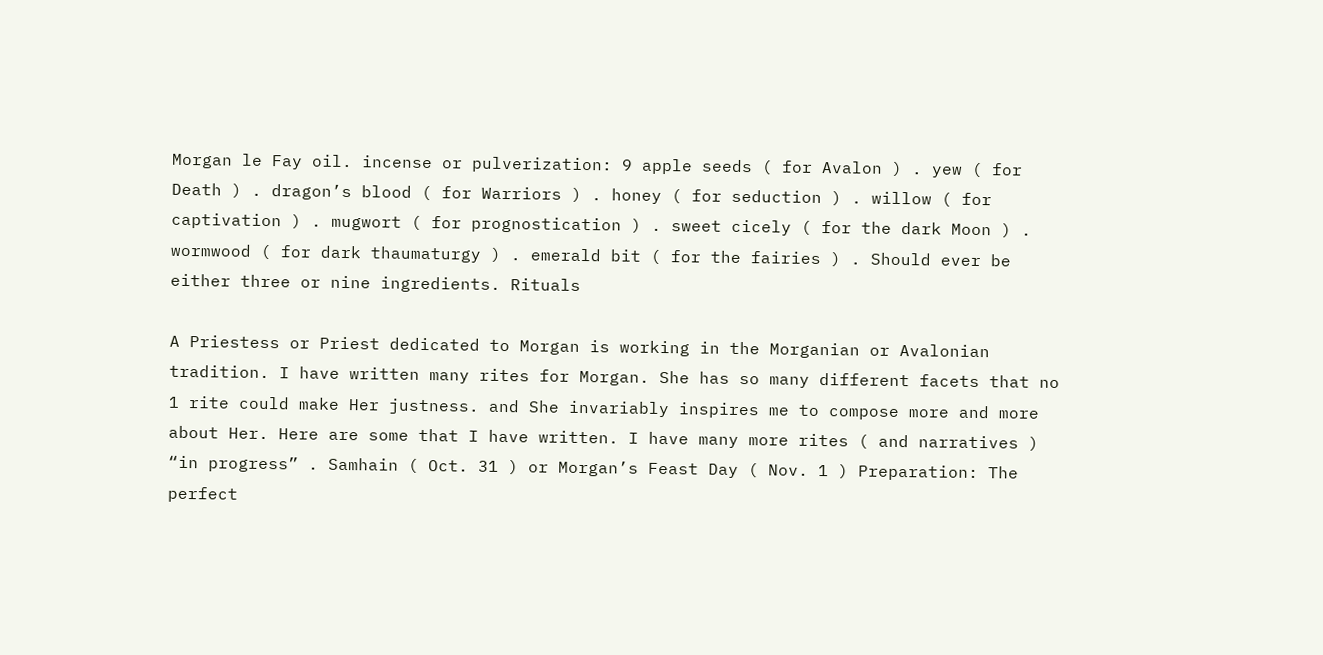Morgan le Fay oil. incense or pulverization: 9 apple seeds ( for Avalon ) . yew ( for Death ) . dragon’s blood ( for Warriors ) . honey ( for seduction ) . willow ( for captivation ) . mugwort ( for prognostication ) . sweet cicely ( for the dark Moon ) . wormwood ( for dark thaumaturgy ) . emerald bit ( for the fairies ) . Should ever be either three or nine ingredients. Rituals

A Priestess or Priest dedicated to Morgan is working in the Morganian or Avalonian tradition. I have written many rites for Morgan. She has so many different facets that no 1 rite could make Her justness. and She invariably inspires me to compose more and more about Her. Here are some that I have written. I have many more rites ( and narratives ) “in progress” . Samhain ( Oct. 31 ) or Morgan’s Feast Day ( Nov. 1 ) Preparation: The perfect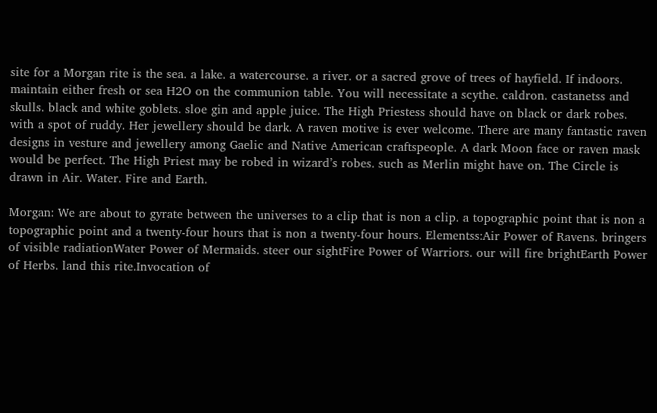site for a Morgan rite is the sea. a lake. a watercourse. a river. or a sacred grove of trees of hayfield. If indoors. maintain either fresh or sea H2O on the communion table. You will necessitate a scythe. caldron. castanetss and skulls. black and white goblets. sloe gin and apple juice. The High Priestess should have on black or dark robes. with a spot of ruddy. Her jewellery should be dark. A raven motive is ever welcome. There are many fantastic raven designs in vesture and jewellery among Gaelic and Native American craftspeople. A dark Moon face or raven mask would be perfect. The High Priest may be robed in wizard’s robes. such as Merlin might have on. The Circle is drawn in Air. Water. Fire and Earth.

Morgan: We are about to gyrate between the universes to a clip that is non a clip. a topographic point that is non a topographic point and a twenty-four hours that is non a twenty-four hours. Elementss:Air Power of Ravens. bringers of visible radiationWater Power of Mermaids. steer our sightFire Power of Warriors. our will fire brightEarth Power of Herbs. land this rite.Invocation of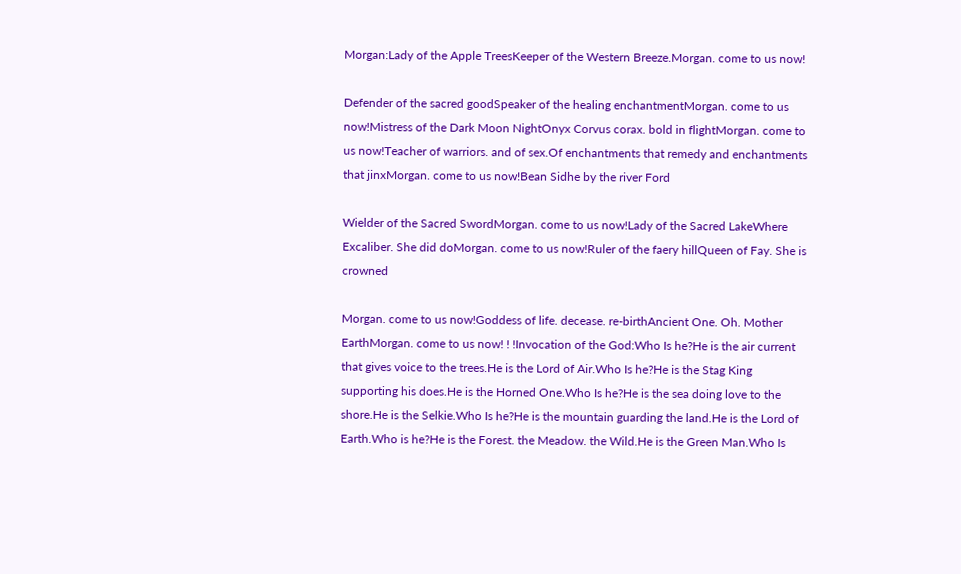Morgan:Lady of the Apple TreesKeeper of the Western Breeze.Morgan. come to us now!

Defender of the sacred goodSpeaker of the healing enchantmentMorgan. come to us now!Mistress of the Dark Moon NightOnyx Corvus corax. bold in flightMorgan. come to us now!Teacher of warriors. and of sex.Of enchantments that remedy and enchantments that jinxMorgan. come to us now!Bean Sidhe by the river Ford

Wielder of the Sacred SwordMorgan. come to us now!Lady of the Sacred LakeWhere Excaliber. She did doMorgan. come to us now!Ruler of the faery hillQueen of Fay. She is crowned

Morgan. come to us now!Goddess of life. decease. re-birthAncient One. Oh. Mother EarthMorgan. come to us now! ! !Invocation of the God:Who Is he?He is the air current that gives voice to the trees.He is the Lord of Air.Who Is he?He is the Stag King supporting his does.He is the Horned One.Who Is he?He is the sea doing love to the shore.He is the Selkie.Who Is he?He is the mountain guarding the land.He is the Lord of Earth.Who is he?He is the Forest. the Meadow. the Wild.He is the Green Man.Who Is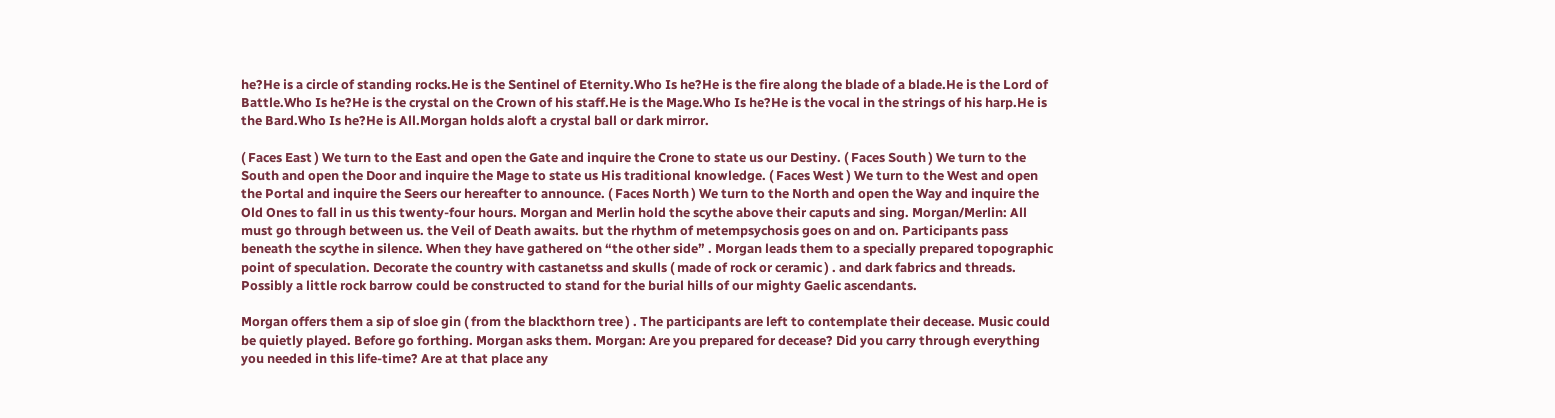he?He is a circle of standing rocks.He is the Sentinel of Eternity.Who Is he?He is the fire along the blade of a blade.He is the Lord of Battle.Who Is he?He is the crystal on the Crown of his staff.He is the Mage.Who Is he?He is the vocal in the strings of his harp.He is the Bard.Who Is he?He is All.Morgan holds aloft a crystal ball or dark mirror.

( Faces East ) We turn to the East and open the Gate and inquire the Crone to state us our Destiny. ( Faces South ) We turn to the South and open the Door and inquire the Mage to state us His traditional knowledge. ( Faces West ) We turn to the West and open the Portal and inquire the Seers our hereafter to announce. ( Faces North ) We turn to the North and open the Way and inquire the Old Ones to fall in us this twenty-four hours. Morgan and Merlin hold the scythe above their caputs and sing. Morgan/Merlin: All must go through between us. the Veil of Death awaits. but the rhythm of metempsychosis goes on and on. Participants pass beneath the scythe in silence. When they have gathered on “the other side” . Morgan leads them to a specially prepared topographic point of speculation. Decorate the country with castanetss and skulls ( made of rock or ceramic ) . and dark fabrics and threads. Possibly a little rock barrow could be constructed to stand for the burial hills of our mighty Gaelic ascendants.

Morgan offers them a sip of sloe gin ( from the blackthorn tree ) . The participants are left to contemplate their decease. Music could be quietly played. Before go forthing. Morgan asks them. Morgan: Are you prepared for decease? Did you carry through everything you needed in this life-time? Are at that place any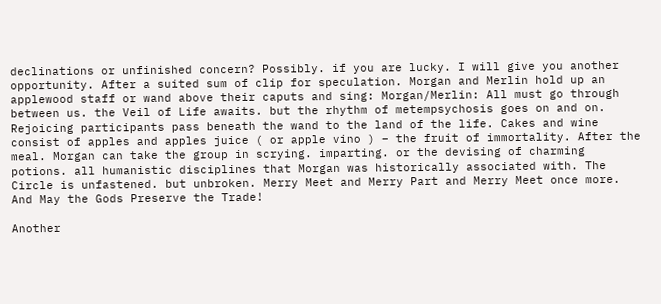declinations or unfinished concern? Possibly. if you are lucky. I will give you another opportunity. After a suited sum of clip for speculation. Morgan and Merlin hold up an applewood staff or wand above their caputs and sing: Morgan/Merlin: All must go through between us. the Veil of Life awaits. but the rhythm of metempsychosis goes on and on. Rejoicing participants pass beneath the wand to the land of the life. Cakes and wine consist of apples and apples juice ( or apple vino ) – the fruit of immortality. After the meal. Morgan can take the group in scrying. imparting. or the devising of charming potions. all humanistic disciplines that Morgan was historically associated with. The Circle is unfastened. but unbroken. Merry Meet and Merry Part and Merry Meet once more. And May the Gods Preserve the Trade!

Another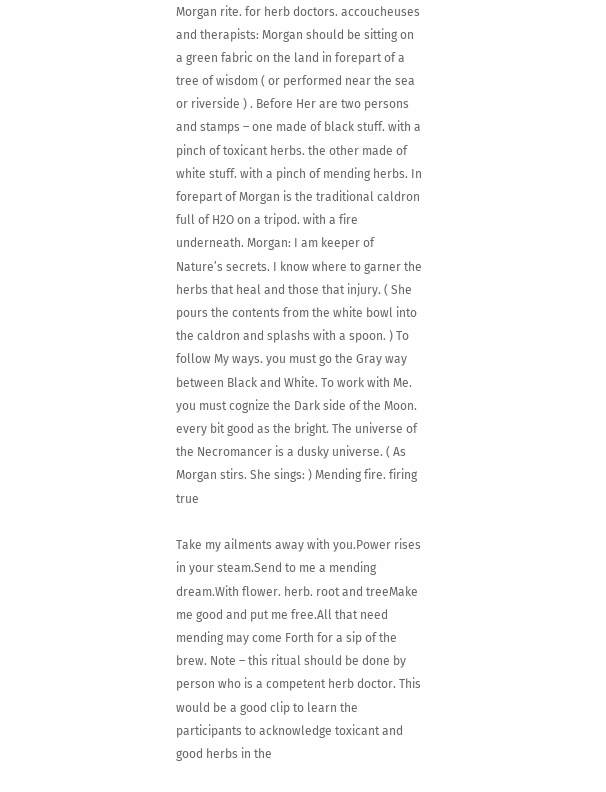Morgan rite. for herb doctors. accoucheuses and therapists: Morgan should be sitting on a green fabric on the land in forepart of a tree of wisdom ( or performed near the sea or riverside ) . Before Her are two persons and stamps – one made of black stuff. with a pinch of toxicant herbs. the other made of white stuff. with a pinch of mending herbs. In forepart of Morgan is the traditional caldron full of H2O on a tripod. with a fire underneath. Morgan: I am keeper of Nature’s secrets. I know where to garner the herbs that heal and those that injury. ( She pours the contents from the white bowl into the caldron and splashs with a spoon. ) To follow My ways. you must go the Gray way between Black and White. To work with Me. you must cognize the Dark side of the Moon. every bit good as the bright. The universe of the Necromancer is a dusky universe. ( As Morgan stirs. She sings: ) Mending fire. firing true

Take my ailments away with you.Power rises in your steam.Send to me a mending dream.With flower. herb. root and treeMake me good and put me free.All that need mending may come Forth for a sip of the brew. Note – this ritual should be done by person who is a competent herb doctor. This would be a good clip to learn the participants to acknowledge toxicant and good herbs in the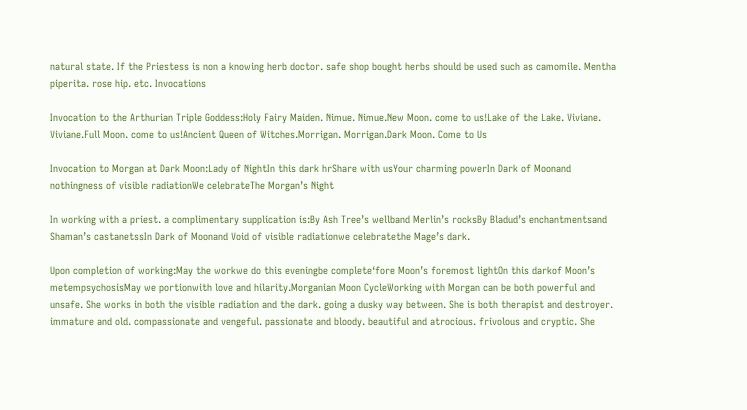natural state. If the Priestess is non a knowing herb doctor. safe shop bought herbs should be used such as camomile. Mentha piperita. rose hip. etc. Invocations

Invocation to the Arthurian Triple Goddess:Holy Fairy Maiden. Nimue. Nimue.New Moon. come to us!Lake of the Lake. Viviane. Viviane.Full Moon. come to us!Ancient Queen of Witches.Morrigan. Morrigan.Dark Moon. Come to Us

Invocation to Morgan at Dark Moon:Lady of NightIn this dark hrShare with usYour charming powerIn Dark of Moonand nothingness of visible radiationWe celebrateThe Morgan’s Night

In working with a priest. a complimentary supplication is:By Ash Tree’s wellband Merlin’s rocksBy Bladud’s enchantmentsand Shaman’s castanetssIn Dark of Moonand Void of visible radiationwe celebratethe Mage’s dark.

Upon completion of working:May the workwe do this eveningbe complete‘fore Moon’s foremost lightOn this darkof Moon’s metempsychosisMay we portionwith love and hilarity.Morganian Moon CycleWorking with Morgan can be both powerful and unsafe. She works in both the visible radiation and the dark. going a dusky way between. She is both therapist and destroyer. immature and old. compassionate and vengeful. passionate and bloody. beautiful and atrocious. frivolous and cryptic. She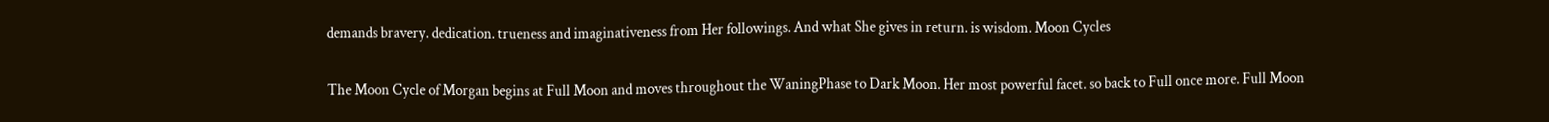demands bravery. dedication. trueness and imaginativeness from Her followings. And what She gives in return. is wisdom. Moon Cycles

The Moon Cycle of Morgan begins at Full Moon and moves throughout the WaningPhase to Dark Moon. Her most powerful facet. so back to Full once more. Full Moon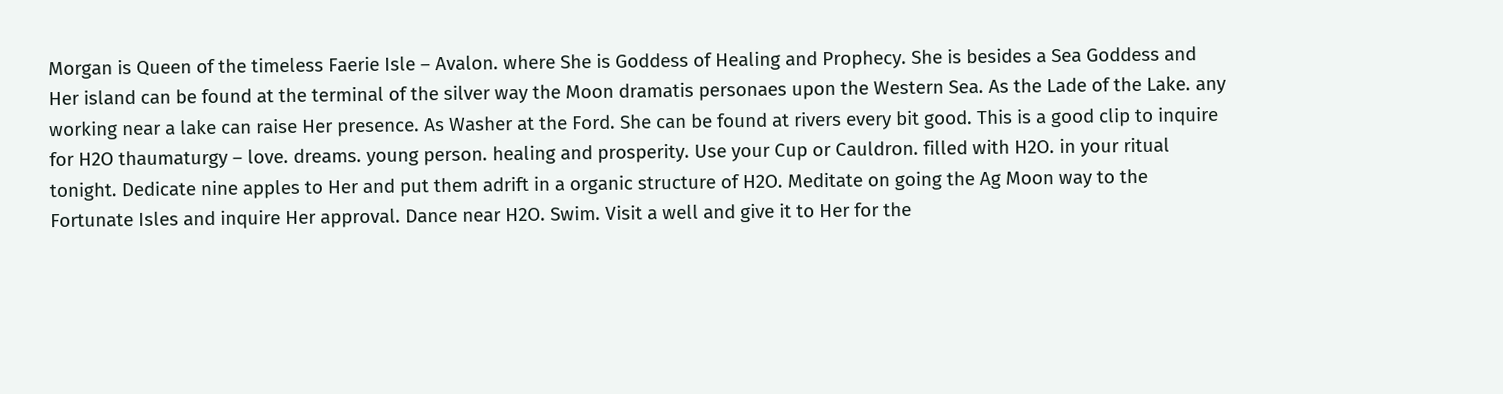Morgan is Queen of the timeless Faerie Isle – Avalon. where She is Goddess of Healing and Prophecy. She is besides a Sea Goddess and Her island can be found at the terminal of the silver way the Moon dramatis personaes upon the Western Sea. As the Lade of the Lake. any working near a lake can raise Her presence. As Washer at the Ford. She can be found at rivers every bit good. This is a good clip to inquire for H2O thaumaturgy – love. dreams. young person. healing and prosperity. Use your Cup or Cauldron. filled with H2O. in your ritual tonight. Dedicate nine apples to Her and put them adrift in a organic structure of H2O. Meditate on going the Ag Moon way to the Fortunate Isles and inquire Her approval. Dance near H2O. Swim. Visit a well and give it to Her for the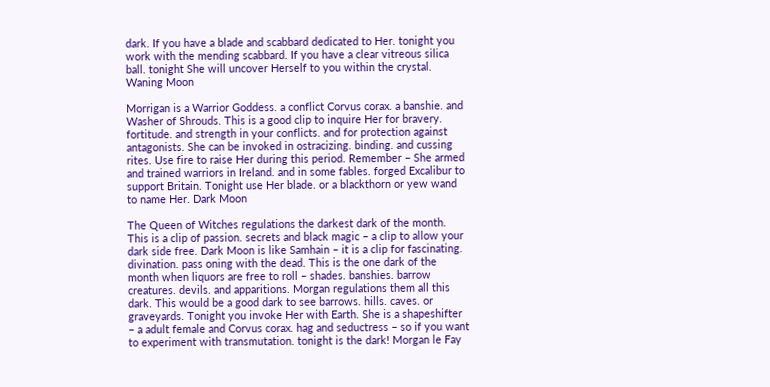dark. If you have a blade and scabbard dedicated to Her. tonight you work with the mending scabbard. If you have a clear vitreous silica ball. tonight She will uncover Herself to you within the crystal. Waning Moon

Morrigan is a Warrior Goddess. a conflict Corvus corax. a banshie. and Washer of Shrouds. This is a good clip to inquire Her for bravery. fortitude. and strength in your conflicts. and for protection against antagonists. She can be invoked in ostracizing. binding. and cussing rites. Use fire to raise Her during this period. Remember – She armed and trained warriors in Ireland. and in some fables. forged Excalibur to support Britain. Tonight use Her blade. or a blackthorn or yew wand to name Her. Dark Moon

The Queen of Witches regulations the darkest dark of the month. This is a clip of passion. secrets and black magic – a clip to allow your dark side free. Dark Moon is like Samhain – it is a clip for fascinating. divination. pass oning with the dead. This is the one dark of the month when liquors are free to roll – shades. banshies. barrow creatures. devils. and apparitions. Morgan regulations them all this dark. This would be a good dark to see barrows. hills. caves. or graveyards. Tonight you invoke Her with Earth. She is a shapeshifter – a adult female and Corvus corax. hag and seductress – so if you want to experiment with transmutation. tonight is the dark! Morgan le Fay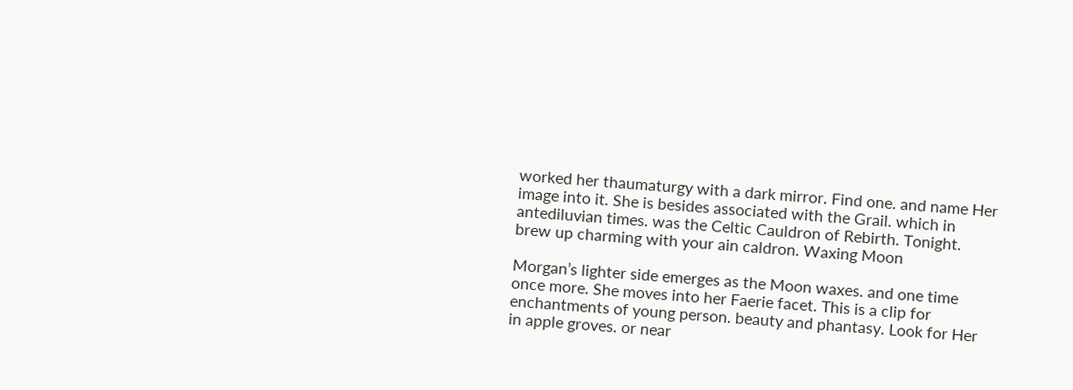worked her thaumaturgy with a dark mirror. Find one. and name Her image into it. She is besides associated with the Grail. which in antediluvian times. was the Celtic Cauldron of Rebirth. Tonight. brew up charming with your ain caldron. Waxing Moon

Morgan’s lighter side emerges as the Moon waxes. and one time once more. She moves into her Faerie facet. This is a clip for enchantments of young person. beauty and phantasy. Look for Her in apple groves. or near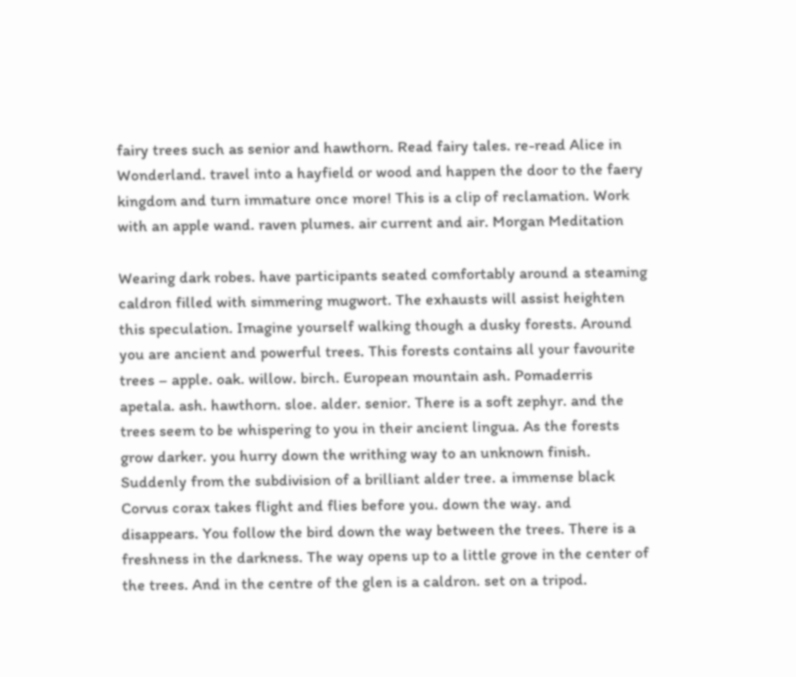fairy trees such as senior and hawthorn. Read fairy tales. re-read Alice in Wonderland. travel into a hayfield or wood and happen the door to the faery kingdom and turn immature once more! This is a clip of reclamation. Work with an apple wand. raven plumes. air current and air. Morgan Meditation

Wearing dark robes. have participants seated comfortably around a steaming caldron filled with simmering mugwort. The exhausts will assist heighten this speculation. Imagine yourself walking though a dusky forests. Around you are ancient and powerful trees. This forests contains all your favourite trees – apple. oak. willow. birch. European mountain ash. Pomaderris apetala. ash. hawthorn. sloe. alder. senior. There is a soft zephyr. and the trees seem to be whispering to you in their ancient lingua. As the forests grow darker. you hurry down the writhing way to an unknown finish. Suddenly from the subdivision of a brilliant alder tree. a immense black Corvus corax takes flight and flies before you. down the way. and disappears. You follow the bird down the way between the trees. There is a freshness in the darkness. The way opens up to a little grove in the center of the trees. And in the centre of the glen is a caldron. set on a tripod.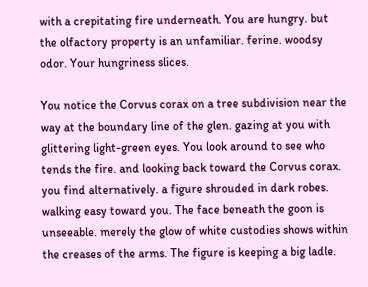with a crepitating fire underneath. You are hungry. but the olfactory property is an unfamiliar. ferine. woodsy odor. Your hungriness slices.

You notice the Corvus corax on a tree subdivision near the way at the boundary line of the glen. gazing at you with glittering light-green eyes. You look around to see who tends the fire. and looking back toward the Corvus corax. you find alternatively. a figure shrouded in dark robes. walking easy toward you. The face beneath the goon is unseeable. merely the glow of white custodies shows within the creases of the arms. The figure is keeping a big ladle.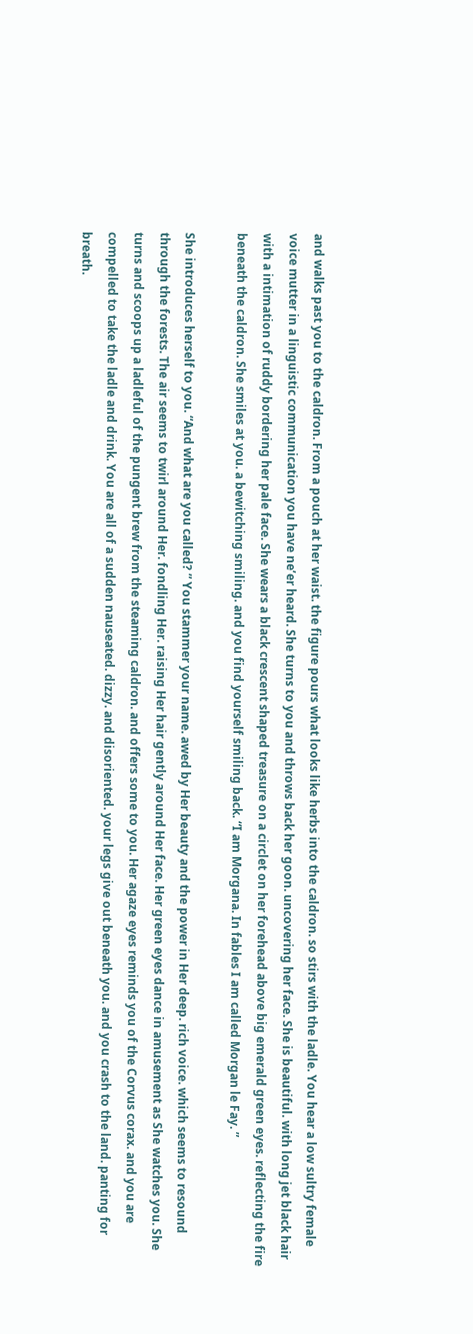and walks past you to the caldron. From a pouch at her waist. the figure pours what looks like herbs into the caldron. so stirs with the ladle. You hear a low sultry female voice mutter in a linguistic communication you have ne’er heard. She turns to you and throws back her goon. uncovering her face. She is beautiful. with long jet black hair with a intimation of ruddy bordering her pale face. She wears a black crescent shaped treasure on a circlet on her forehead above big emerald green eyes. reflecting the fire beneath the caldron. She smiles at you. a bewitching smiling. and you find yourself smiling back. “I am Morgana. In fables I am called Morgan le Fay. ”

She introduces herself to you. “And what are you called? ” You stammer your name. awed by Her beauty and the power in Her deep. rich voice. which seems to resound through the forests. The air seems to twirl around Her. fondling Her. raising Her hair gently around Her face. Her green eyes dance in amusement as She watches you. She turns and scoops up a ladleful of the pungent brew from the steaming caldron. and offers some to you. Her agaze eyes reminds you of the Corvus corax. and you are compelled to take the ladle and drink. You are all of a sudden nauseated. dizzy. and disoriented. your legs give out beneath you. and you crash to the land. panting for breath.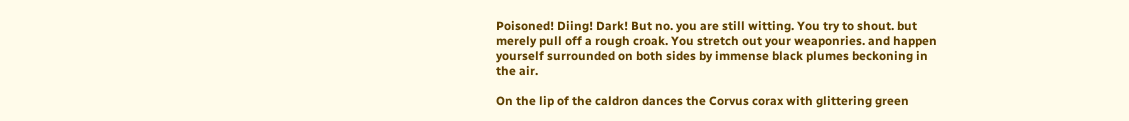Poisoned! Diing! Dark! But no. you are still witting. You try to shout. but merely pull off a rough croak. You stretch out your weaponries. and happen yourself surrounded on both sides by immense black plumes beckoning in the air.

On the lip of the caldron dances the Corvus corax with glittering green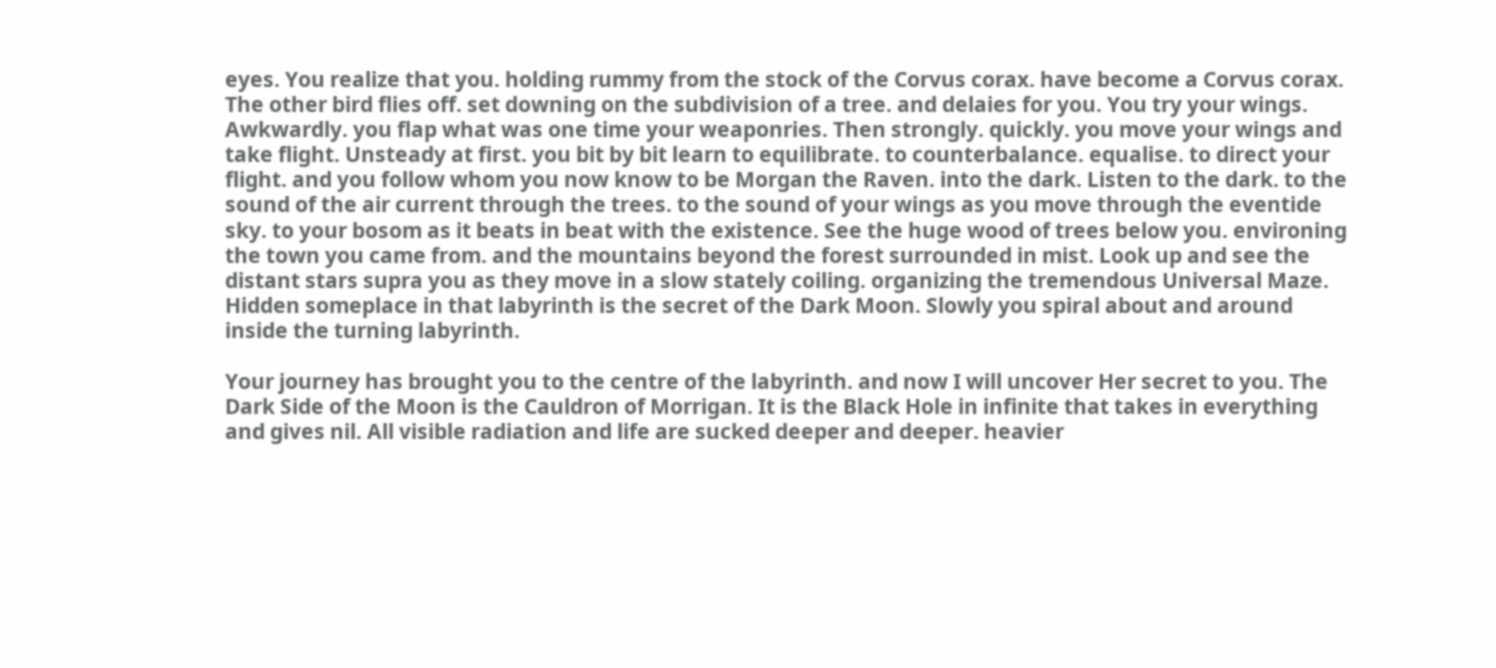eyes. You realize that you. holding rummy from the stock of the Corvus corax. have become a Corvus corax. The other bird flies off. set downing on the subdivision of a tree. and delaies for you. You try your wings. Awkwardly. you flap what was one time your weaponries. Then strongly. quickly. you move your wings and take flight. Unsteady at first. you bit by bit learn to equilibrate. to counterbalance. equalise. to direct your flight. and you follow whom you now know to be Morgan the Raven. into the dark. Listen to the dark. to the sound of the air current through the trees. to the sound of your wings as you move through the eventide sky. to your bosom as it beats in beat with the existence. See the huge wood of trees below you. environing the town you came from. and the mountains beyond the forest surrounded in mist. Look up and see the distant stars supra you as they move in a slow stately coiling. organizing the tremendous Universal Maze. Hidden someplace in that labyrinth is the secret of the Dark Moon. Slowly you spiral about and around inside the turning labyrinth.

Your journey has brought you to the centre of the labyrinth. and now I will uncover Her secret to you. The Dark Side of the Moon is the Cauldron of Morrigan. It is the Black Hole in infinite that takes in everything and gives nil. All visible radiation and life are sucked deeper and deeper. heavier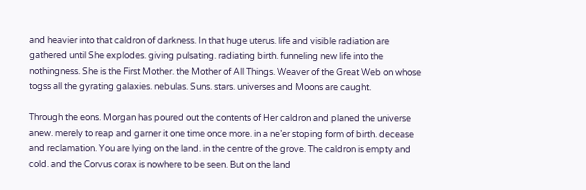and heavier into that caldron of darkness. In that huge uterus. life and visible radiation are gathered until She explodes. giving pulsating. radiating birth. funneling new life into the nothingness. She is the First Mother. the Mother of All Things. Weaver of the Great Web on whose togss all the gyrating galaxies. nebulas. Suns. stars. universes and Moons are caught.

Through the eons. Morgan has poured out the contents of Her caldron and planed the universe anew. merely to reap and garner it one time once more. in a ne’er stoping form of birth. decease and reclamation. You are lying on the land. in the centre of the grove. The caldron is empty and cold. and the Corvus corax is nowhere to be seen. But on the land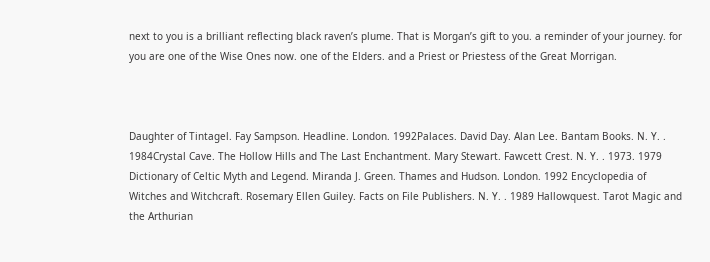next to you is a brilliant reflecting black raven’s plume. That is Morgan’s gift to you. a reminder of your journey. for you are one of the Wise Ones now. one of the Elders. and a Priest or Priestess of the Great Morrigan.



Daughter of Tintagel. Fay Sampson. Headline. London. 1992Palaces. David Day. Alan Lee. Bantam Books. N. Y. . 1984Crystal Cave. The Hollow Hills and The Last Enchantment. Mary Stewart. Fawcett Crest. N. Y. . 1973. 1979 Dictionary of Celtic Myth and Legend. Miranda J. Green. Thames and Hudson. London. 1992 Encyclopedia of Witches and Witchcraft. Rosemary Ellen Guiley. Facts on File Publishers. N. Y. . 1989 Hallowquest. Tarot Magic and the Arthurian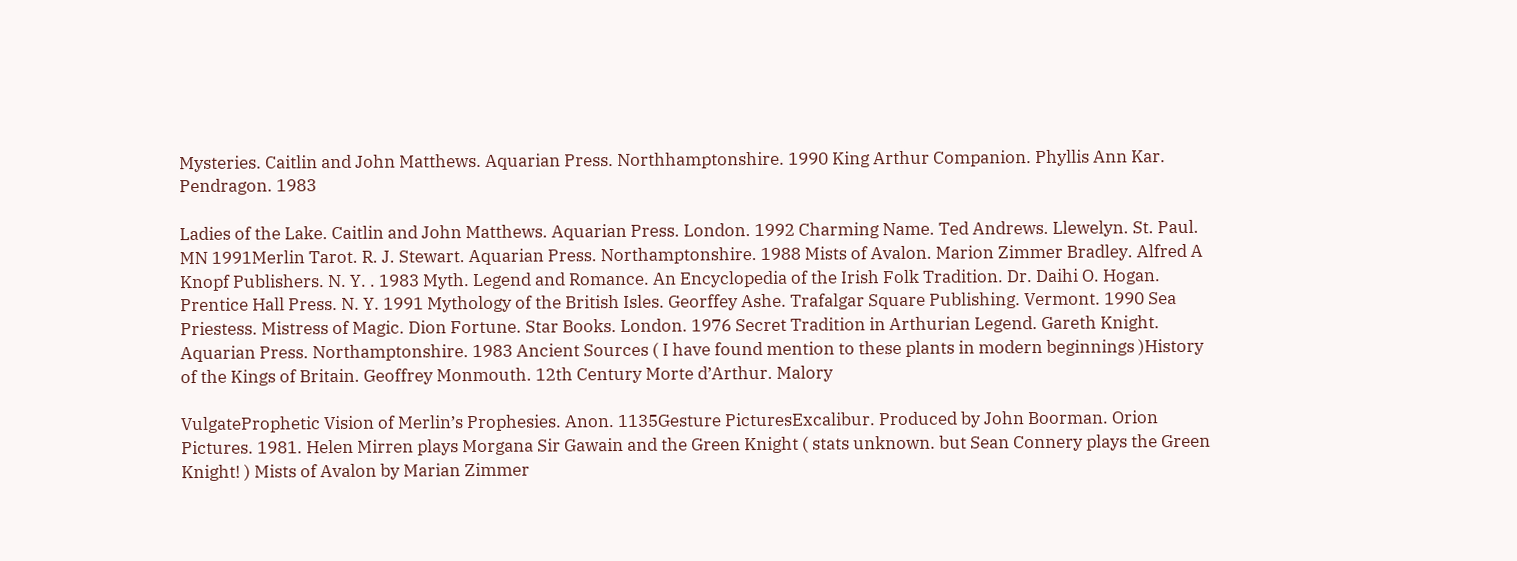Mysteries. Caitlin and John Matthews. Aquarian Press. Northhamptonshire. 1990 King Arthur Companion. Phyllis Ann Kar. Pendragon. 1983

Ladies of the Lake. Caitlin and John Matthews. Aquarian Press. London. 1992 Charming Name. Ted Andrews. Llewelyn. St. Paul. MN 1991Merlin Tarot. R. J. Stewart. Aquarian Press. Northamptonshire. 1988 Mists of Avalon. Marion Zimmer Bradley. Alfred A Knopf Publishers. N. Y. . 1983 Myth. Legend and Romance. An Encyclopedia of the Irish Folk Tradition. Dr. Daihi O. Hogan. Prentice Hall Press. N. Y. 1991 Mythology of the British Isles. Georffey Ashe. Trafalgar Square Publishing. Vermont. 1990 Sea Priestess. Mistress of Magic. Dion Fortune. Star Books. London. 1976 Secret Tradition in Arthurian Legend. Gareth Knight. Aquarian Press. Northamptonshire. 1983 Ancient Sources ( I have found mention to these plants in modern beginnings )History of the Kings of Britain. Geoffrey Monmouth. 12th Century Morte d’Arthur. Malory

VulgateProphetic Vision of Merlin’s Prophesies. Anon. 1135Gesture PicturesExcalibur. Produced by John Boorman. Orion Pictures. 1981. Helen Mirren plays Morgana Sir Gawain and the Green Knight ( stats unknown. but Sean Connery plays the Green Knight! ) Mists of Avalon by Marian Zimmer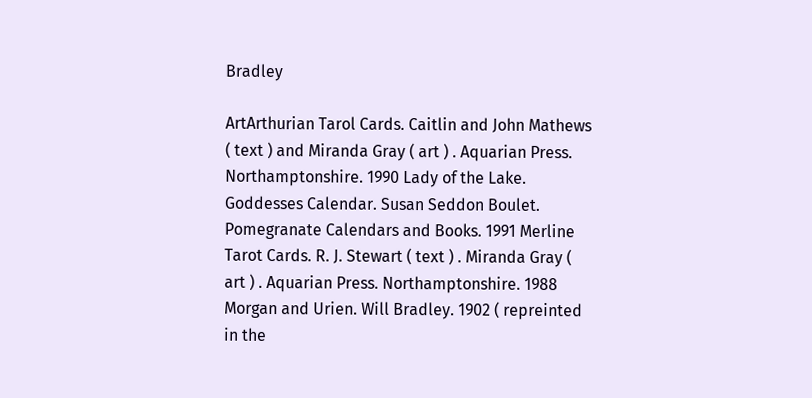Bradley

ArtArthurian Tarol Cards. Caitlin and John Mathews ( text ) and Miranda Gray ( art ) . Aquarian Press. Northamptonshire. 1990 Lady of the Lake. Goddesses Calendar. Susan Seddon Boulet. Pomegranate Calendars and Books. 1991 Merline Tarot Cards. R. J. Stewart ( text ) . Miranda Gray ( art ) . Aquarian Press. Northamptonshire. 1988 Morgan and Urien. Will Bradley. 1902 ( repreinted in the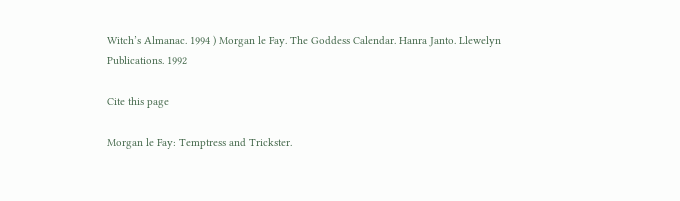Witch’s Almanac. 1994 ) Morgan le Fay. The Goddess Calendar. Hanra Janto. Llewelyn Publications. 1992

Cite this page

Morgan le Fay: Temptress and Trickster.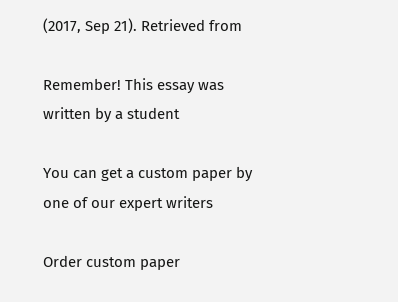(2017, Sep 21). Retrieved from

Remember! This essay was written by a student

You can get a custom paper by one of our expert writers

Order custom paper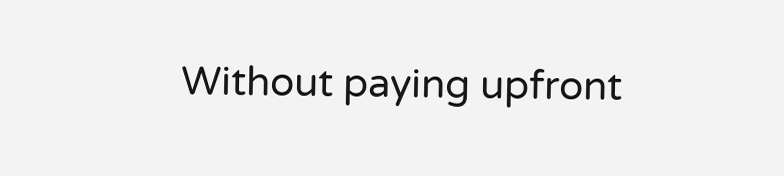Without paying upfront